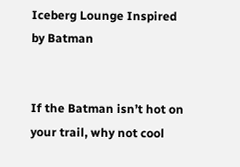Iceberg Lounge Inspired by Batman


If the Batman isn’t hot on your trail, why not cool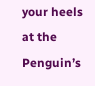your heels at the Penguin’s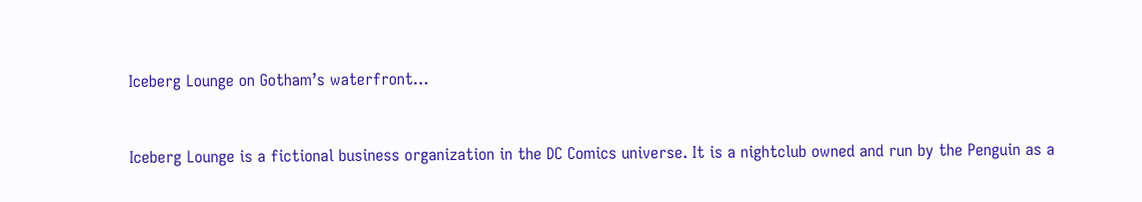Iceberg Lounge on Gotham’s waterfront…


Iceberg Lounge is a fictional business organization in the DC Comics universe. It is a nightclub owned and run by the Penguin as a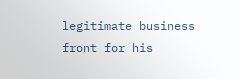legitimate business front for his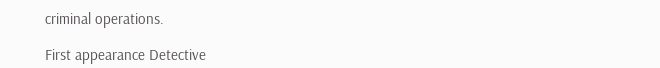criminal operations.

First appearance Detective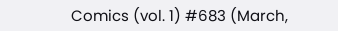Comics (vol. 1) #683 (March,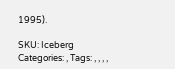1995).

SKU: Iceberg Categories: , Tags: , , , ,